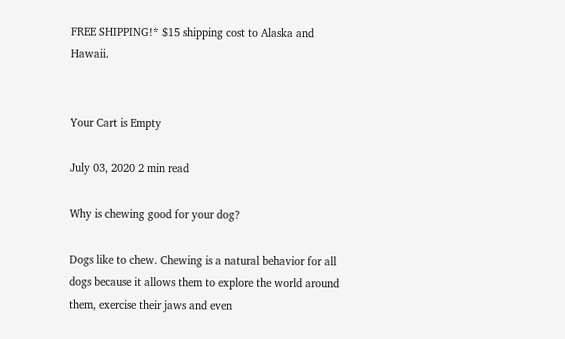FREE SHIPPING!* $15 shipping cost to Alaska and Hawaii.


Your Cart is Empty

July 03, 2020 2 min read

Why is chewing good for your dog?

Dogs like to chew. Chewing is a natural behavior for all dogs because it allows them to explore the world around them, exercise their jaws and even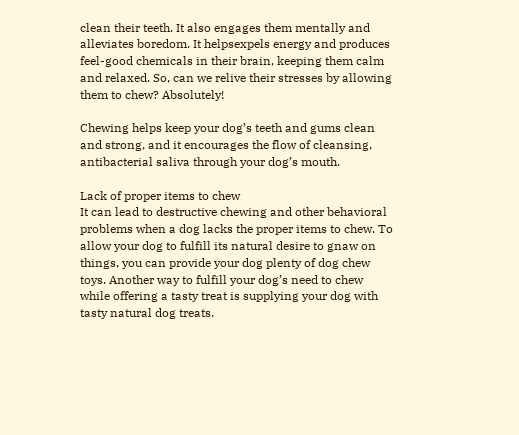clean their teeth. It also engages them mentally and alleviates boredom. It helpsexpels energy and produces feel-good chemicals in their brain, keeping them calm and relaxed. So, can we relive their stresses by allowing them to chew? Absolutely!

Chewing helps keep your dog’s teeth and gums clean and strong, and it encourages the flow of cleansing, antibacterial saliva through your dog’s mouth.

Lack of proper items to chew
It can lead to destructive chewing and other behavioral problems when a dog lacks the proper items to chew. To allow your dog to fulfill its natural desire to gnaw on things, you can provide your dog plenty of dog chew toys. Another way to fulfill your dog’s need to chew while offering a tasty treat is supplying your dog with tasty natural dog treats.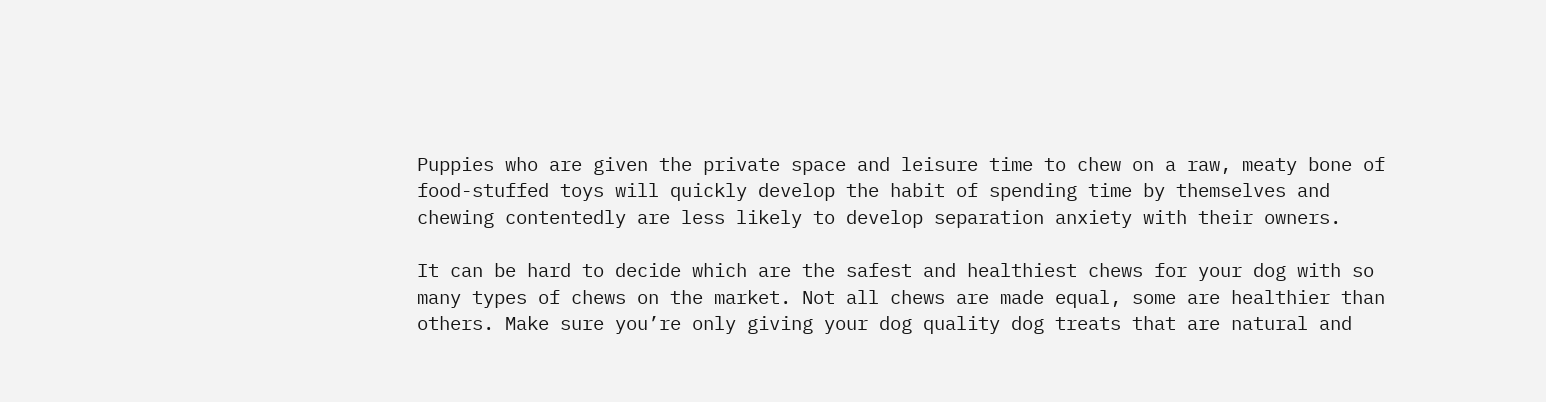Puppies who are given the private space and leisure time to chew on a raw, meaty bone of food-stuffed toys will quickly develop the habit of spending time by themselves and chewing contentedly are less likely to develop separation anxiety with their owners.

It can be hard to decide which are the safest and healthiest chews for your dog with so many types of chews on the market. Not all chews are made equal, some are healthier than others. Make sure you’re only giving your dog quality dog treats that are natural and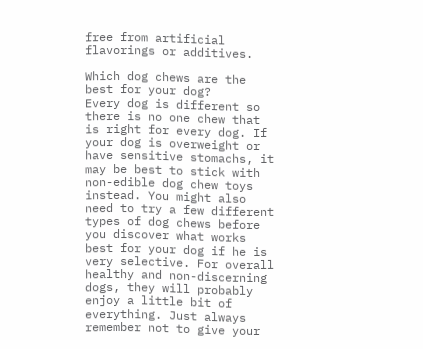free from artificial flavorings or additives.

Which dog chews are the best for your dog?
Every dog is different so there is no one chew that is right for every dog. If your dog is overweight or have sensitive stomachs, it may be best to stick with non-edible dog chew toys instead. You might also need to try a few different types of dog chews before you discover what works best for your dog if he is very selective. For overall healthy and non-discerning dogs, they will probably enjoy a little bit of everything. Just always remember not to give your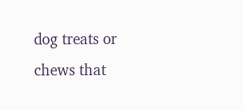dog treats or chews that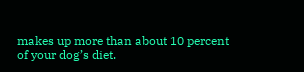makes up more than about 10 percent of your dog’s diet.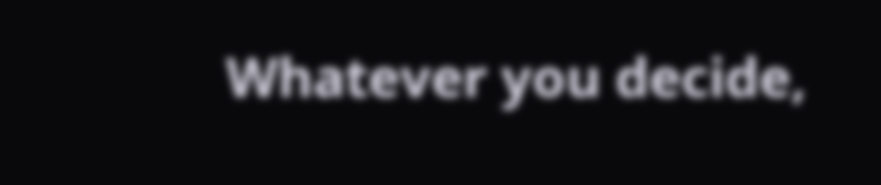Whatever you decide,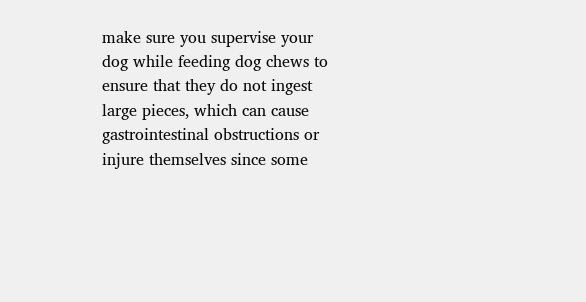make sure you supervise your dog while feeding dog chews to ensure that they do not ingest large pieces, which can cause gastrointestinal obstructions or injure themselves since some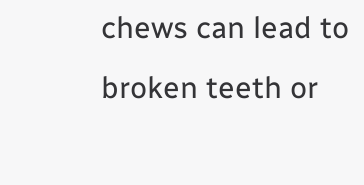chews can lead to broken teeth or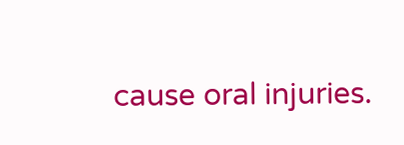cause oral injuries.